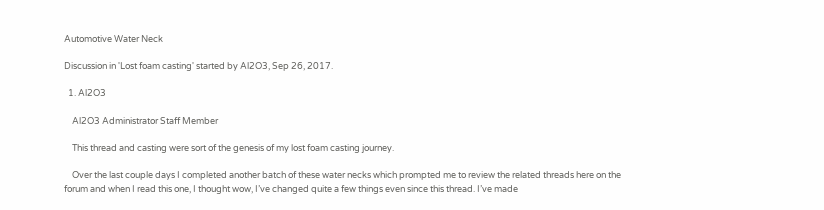Automotive Water Neck

Discussion in 'Lost foam casting' started by Al2O3, Sep 26, 2017.

  1. Al2O3

    Al2O3 Administrator Staff Member

    This thread and casting were sort of the genesis of my lost foam casting journey.

    Over the last couple days I completed another batch of these water necks which prompted me to review the related threads here on the forum and when I read this one, I thought wow, I’ve changed quite a few things even since this thread. I’ve made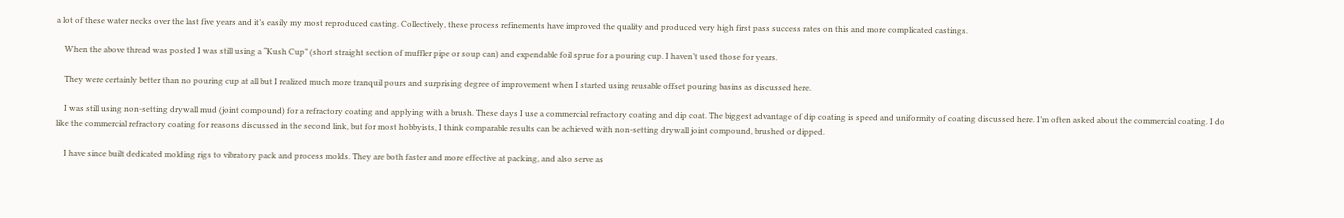a lot of these water necks over the last five years and it’s easily my most reproduced casting. Collectively, these process refinements have improved the quality and produced very high first pass success rates on this and more complicated castings.

    When the above thread was posted I was still using a “Kush Cup” (short straight section of muffler pipe or soup can) and expendable foil sprue for a pouring cup. I haven’t used those for years.

    They were certainly better than no pouring cup at all but I realized much more tranquil pours and surprising degree of improvement when I started using reusable offset pouring basins as discussed here.

    I was still using non-setting drywall mud (joint compound) for a refractory coating and applying with a brush. These days I use a commercial refractory coating and dip coat. The biggest advantage of dip coating is speed and uniformity of coating discussed here. I’m often asked about the commercial coating. I do like the commercial refractory coating for reasons discussed in the second link, but for most hobbyists, I think comparable results can be achieved with non-setting drywall joint compound, brushed or dipped.

    I have since built dedicated molding rigs to vibratory pack and process molds. They are both faster and more effective at packing, and also serve as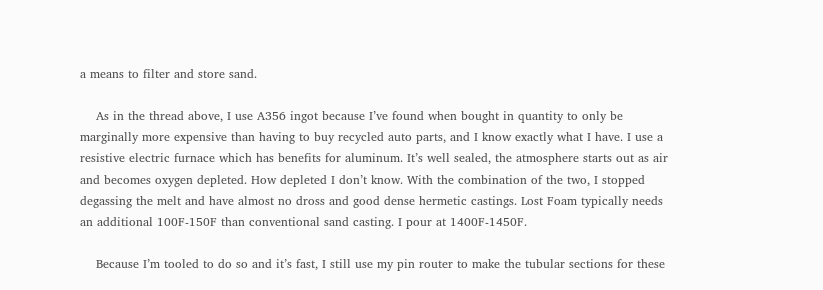a means to filter and store sand.

    As in the thread above, I use A356 ingot because I’ve found when bought in quantity to only be marginally more expensive than having to buy recycled auto parts, and I know exactly what I have. I use a resistive electric furnace which has benefits for aluminum. It’s well sealed, the atmosphere starts out as air and becomes oxygen depleted. How depleted I don’t know. With the combination of the two, I stopped degassing the melt and have almost no dross and good dense hermetic castings. Lost Foam typically needs an additional 100F-150F than conventional sand casting. I pour at 1400F-1450F.

    Because I’m tooled to do so and it’s fast, I still use my pin router to make the tubular sections for these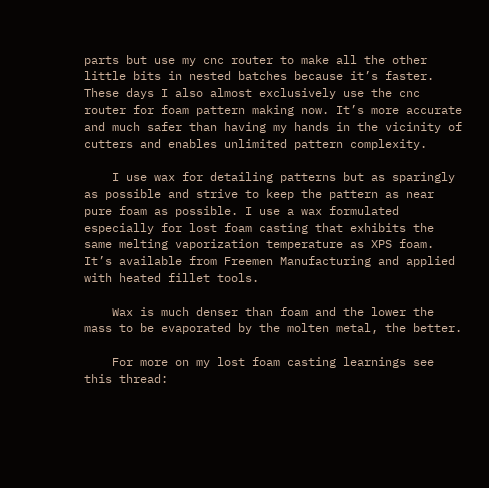parts but use my cnc router to make all the other little bits in nested batches because it’s faster. These days I also almost exclusively use the cnc router for foam pattern making now. It’s more accurate and much safer than having my hands in the vicinity of cutters and enables unlimited pattern complexity.

    I use wax for detailing patterns but as sparingly as possible and strive to keep the pattern as near pure foam as possible. I use a wax formulated especially for lost foam casting that exhibits the same melting vaporization temperature as XPS foam. It’s available from Freemen Manufacturing and applied with heated fillet tools.

    Wax is much denser than foam and the lower the mass to be evaporated by the molten metal, the better.

    For more on my lost foam casting learnings see this thread: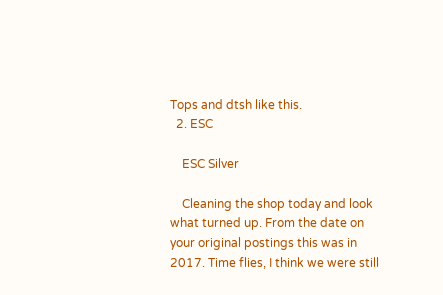Tops and dtsh like this.
  2. ESC

    ESC Silver

    Cleaning the shop today and look what turned up. From the date on your original postings this was in 2017. Time flies, I think we were still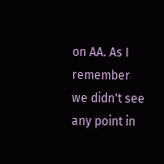on AA. As I remember we didn't see any point in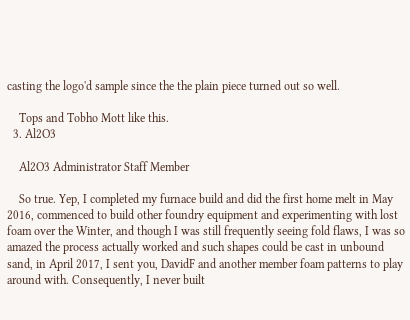casting the logo'd sample since the the plain piece turned out so well.

    Tops and Tobho Mott like this.
  3. Al2O3

    Al2O3 Administrator Staff Member

    So true. Yep, I completed my furnace build and did the first home melt in May 2016, commenced to build other foundry equipment and experimenting with lost foam over the Winter, and though I was still frequently seeing fold flaws, I was so amazed the process actually worked and such shapes could be cast in unbound sand, in April 2017, I sent you, DavidF and another member foam patterns to play around with. Consequently, I never built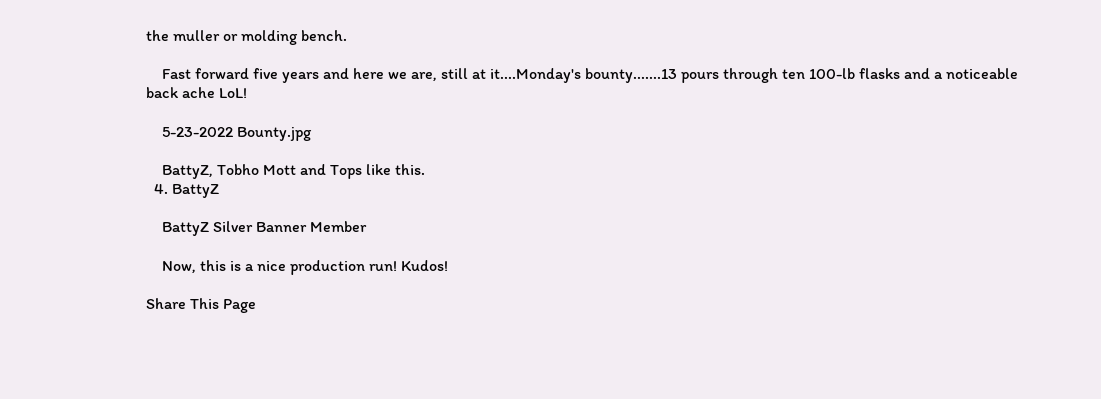the muller or molding bench.

    Fast forward five years and here we are, still at it....Monday's bounty.......13 pours through ten 100-lb flasks and a noticeable back ache LoL!

    5-23-2022 Bounty.jpg

    BattyZ, Tobho Mott and Tops like this.
  4. BattyZ

    BattyZ Silver Banner Member

    Now, this is a nice production run! Kudos!

Share This Page